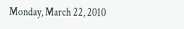Monday, March 22, 2010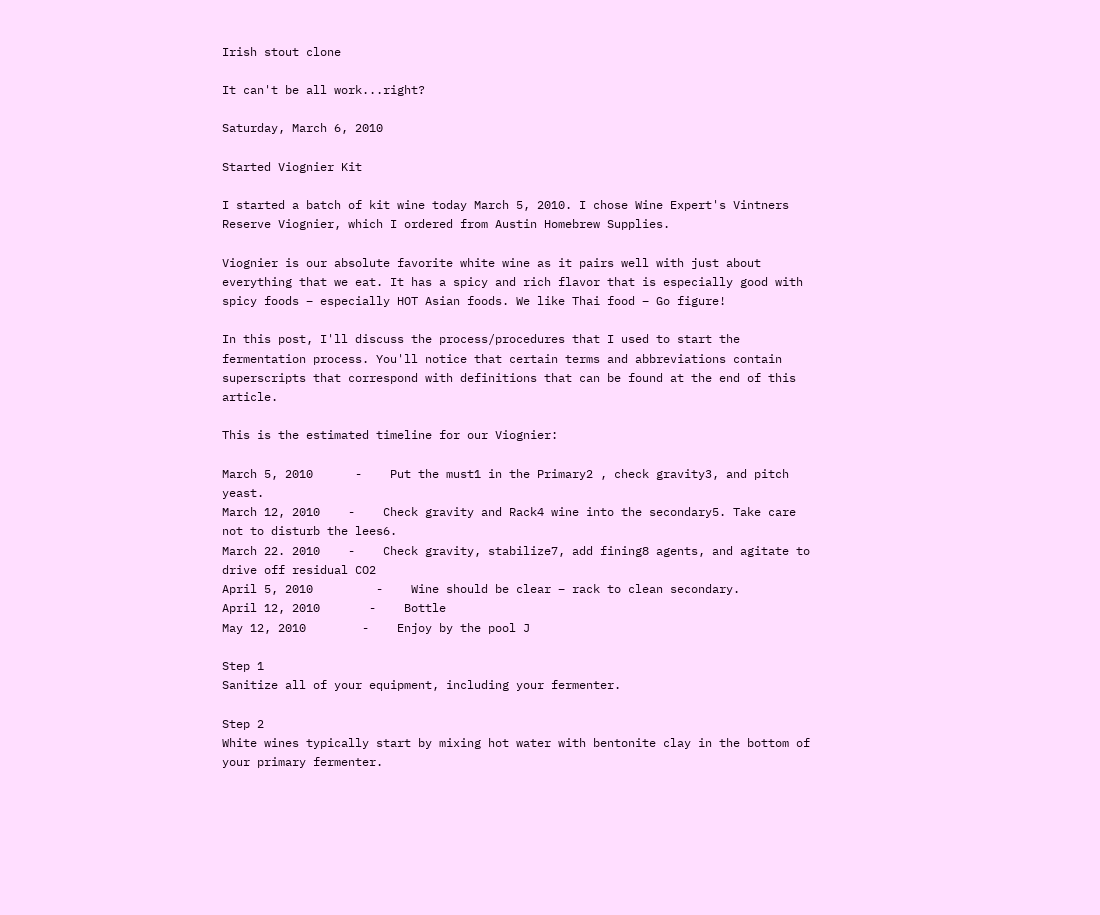Irish stout clone

It can't be all work...right?

Saturday, March 6, 2010

Started Viognier Kit

I started a batch of kit wine today March 5, 2010. I chose Wine Expert's Vintners Reserve Viognier, which I ordered from Austin Homebrew Supplies.

Viognier is our absolute favorite white wine as it pairs well with just about everything that we eat. It has a spicy and rich flavor that is especially good with spicy foods – especially HOT Asian foods. We like Thai food – Go figure!

In this post, I'll discuss the process/procedures that I used to start the fermentation process. You'll notice that certain terms and abbreviations contain superscripts that correspond with definitions that can be found at the end of this article.

This is the estimated timeline for our Viognier:

March 5, 2010      -    Put the must1 in the Primary2 , check gravity3, and pitch yeast.
March 12, 2010    -    Check gravity and Rack4 wine into the secondary5. Take care not to disturb the lees6.
March 22. 2010    -    Check gravity, stabilize7, add fining8 agents, and agitate to drive off residual CO2
April 5, 2010         -    Wine should be clear – rack to clean secondary.
April 12, 2010       -    Bottle
May 12, 2010        -    Enjoy by the pool J

Step 1
Sanitize all of your equipment, including your fermenter.

Step 2
White wines typically start by mixing hot water with bentonite clay in the bottom of your primary fermenter.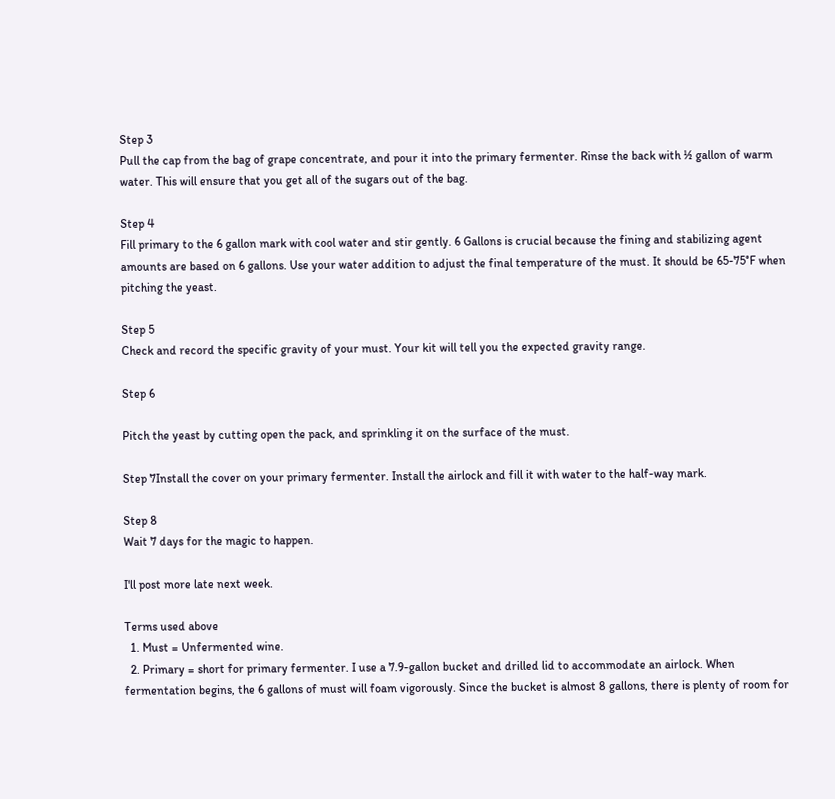Step 3
Pull the cap from the bag of grape concentrate, and pour it into the primary fermenter. Rinse the back with ½ gallon of warm water. This will ensure that you get all of the sugars out of the bag.

Step 4
Fill primary to the 6 gallon mark with cool water and stir gently. 6 Gallons is crucial because the fining and stabilizing agent amounts are based on 6 gallons. Use your water addition to adjust the final temperature of the must. It should be 65-75°F when pitching the yeast.

Step 5
Check and record the specific gravity of your must. Your kit will tell you the expected gravity range.

Step 6

Pitch the yeast by cutting open the pack, and sprinkling it on the surface of the must.

Step 7Install the cover on your primary fermenter. Install the airlock and fill it with water to the half-way mark.

Step 8
Wait 7 days for the magic to happen.

I'll post more late next week.

Terms used above
  1. Must = Unfermented wine.
  2. Primary = short for primary fermenter. I use a 7.9-gallon bucket and drilled lid to accommodate an airlock. When fermentation begins, the 6 gallons of must will foam vigorously. Since the bucket is almost 8 gallons, there is plenty of room for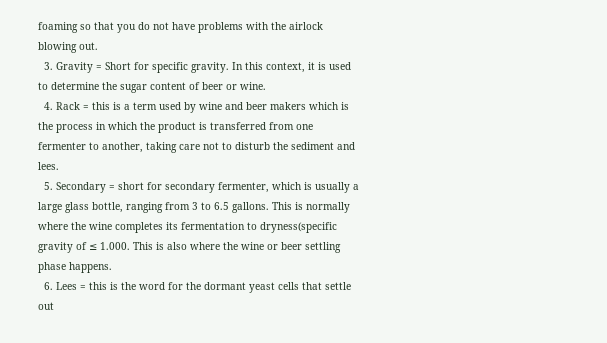foaming so that you do not have problems with the airlock blowing out.
  3. Gravity = Short for specific gravity. In this context, it is used to determine the sugar content of beer or wine.
  4. Rack = this is a term used by wine and beer makers which is the process in which the product is transferred from one fermenter to another, taking care not to disturb the sediment and lees.
  5. Secondary = short for secondary fermenter, which is usually a large glass bottle, ranging from 3 to 6.5 gallons. This is normally where the wine completes its fermentation to dryness(specific gravity of ≤ 1.000. This is also where the wine or beer settling phase happens.
  6. Lees = this is the word for the dormant yeast cells that settle out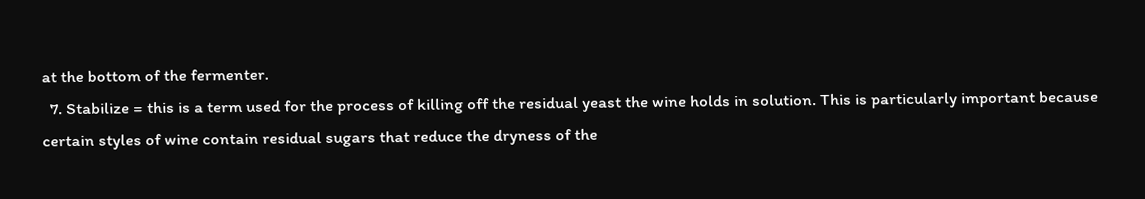at the bottom of the fermenter.
  7. Stabilize = this is a term used for the process of killing off the residual yeast the wine holds in solution. This is particularly important because certain styles of wine contain residual sugars that reduce the dryness of the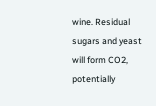wine. Residual sugars and yeast will form CO2, potentially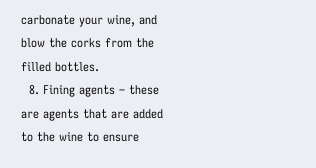carbonate your wine, and blow the corks from the filled bottles.
  8. Fining agents – these are agents that are added to the wine to ensure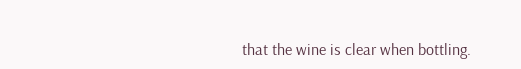that the wine is clear when bottling.